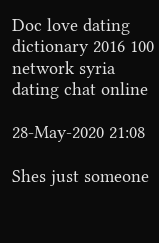Doc love dating dictionary 2016 100 network syria dating chat online

28-May-2020 21:08

Shes just someone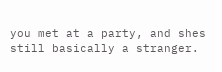you met at a party, and shes still basically a stranger.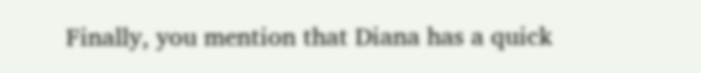Finally, you mention that Diana has a quick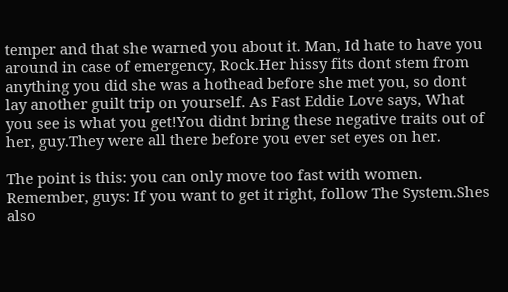temper and that she warned you about it. Man, Id hate to have you around in case of emergency, Rock.Her hissy fits dont stem from anything you did she was a hothead before she met you, so dont lay another guilt trip on yourself. As Fast Eddie Love says, What you see is what you get!You didnt bring these negative traits out of her, guy.They were all there before you ever set eyes on her.

The point is this: you can only move too fast with women. Remember, guys: If you want to get it right, follow The System.Shes also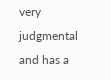very judgmental and has a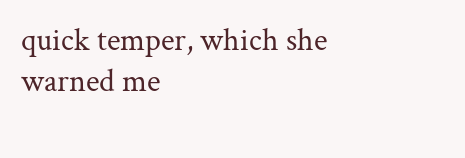quick temper, which she warned me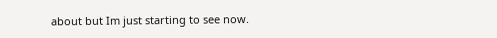about but Im just starting to see now.